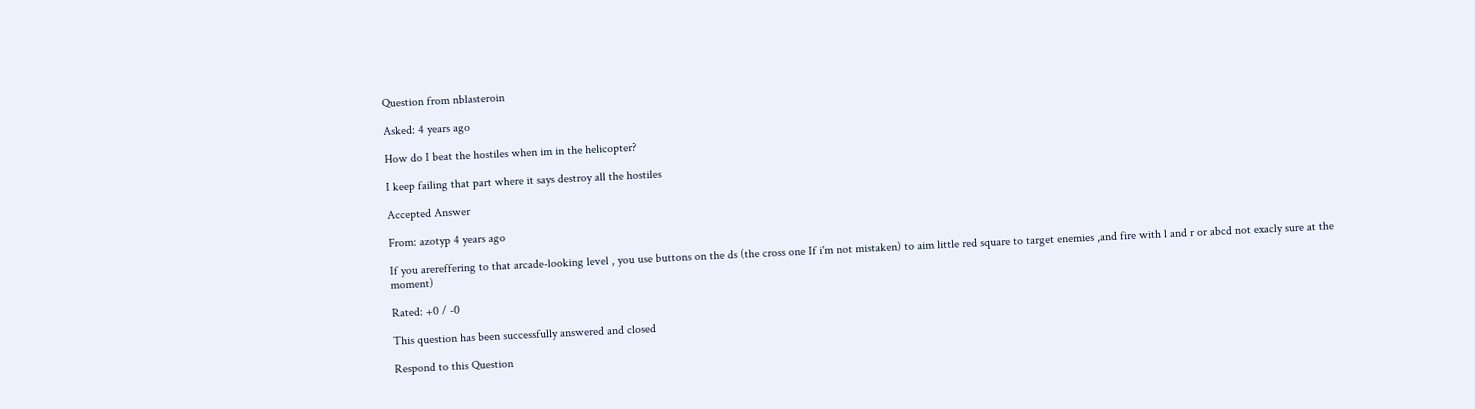Question from nblasteroin

Asked: 4 years ago

How do I beat the hostiles when im in the helicopter?

I keep failing that part where it says destroy all the hostiles

Accepted Answer

From: azotyp 4 years ago

If you arereffering to that arcade-looking level , you use buttons on the ds (the cross one If i'm not mistaken) to aim little red square to target enemies ,and fire with l and r or abcd not exacly sure at the moment)

Rated: +0 / -0

This question has been successfully answered and closed

Respond to this Question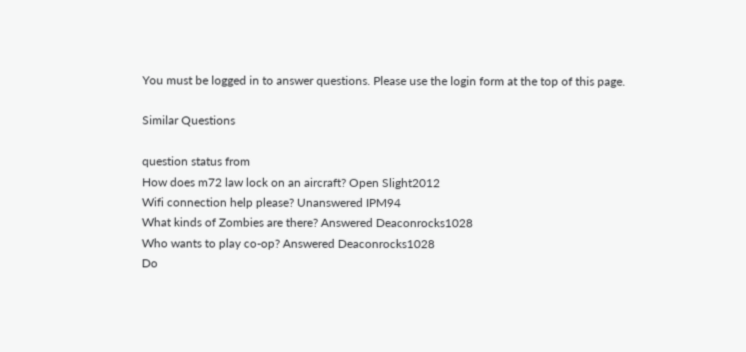You must be logged in to answer questions. Please use the login form at the top of this page.

Similar Questions

question status from
How does m72 law lock on an aircraft? Open Slight2012
Wifi connection help please? Unanswered IPM94
What kinds of Zombies are there? Answered Deaconrocks1028
Who wants to play co-op? Answered Deaconrocks1028
Do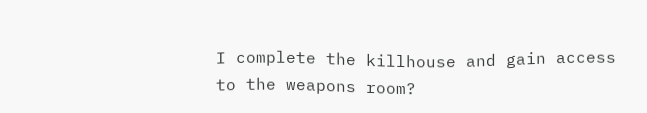I complete the killhouse and gain access to the weapons room?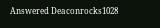Answered Deaconrocks1028